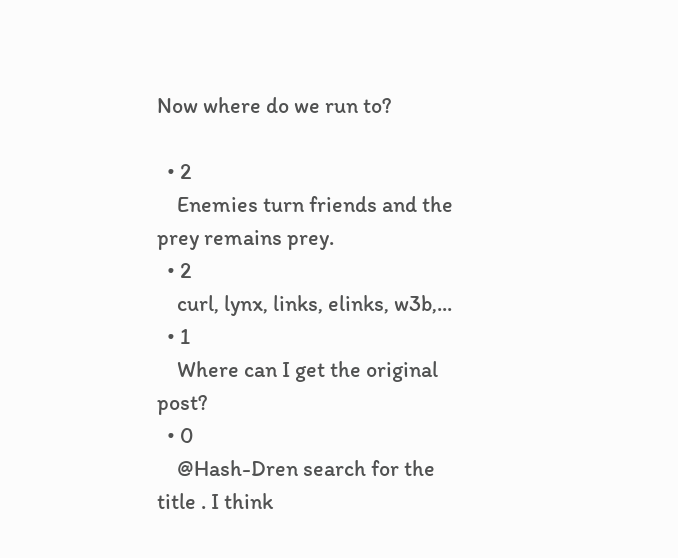Now where do we run to?

  • 2
    Enemies turn friends and the prey remains prey.
  • 2
    curl, lynx, links, elinks, w3b,...
  • 1
    Where can I get the original post?
  • 0
    @Hash-Dren search for the title . I think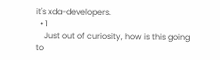it's xda-developers.
  • 1
    Just out of curiosity, how is this going to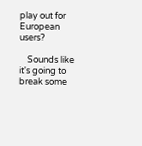play out for European users?

    Sounds like it's going to break some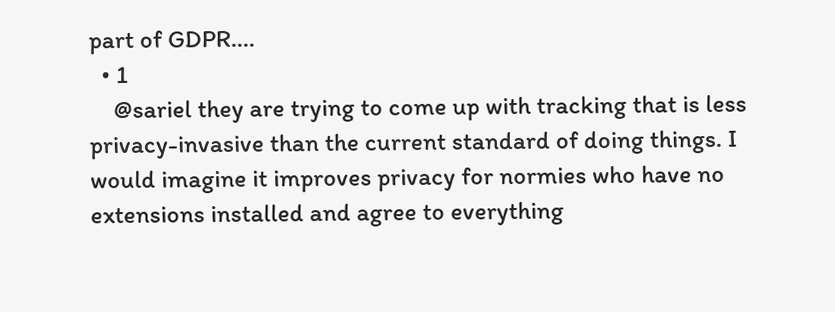part of GDPR....
  • 1
    @sariel they are trying to come up with tracking that is less privacy-invasive than the current standard of doing things. I would imagine it improves privacy for normies who have no extensions installed and agree to everything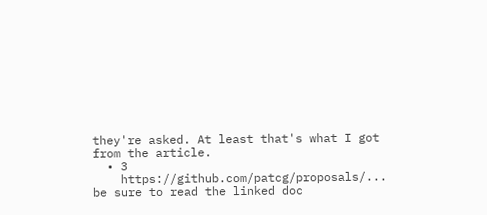they're asked. At least that's what I got from the article.
  • 3
    https://github.com/patcg/proposals/... be sure to read the linked doc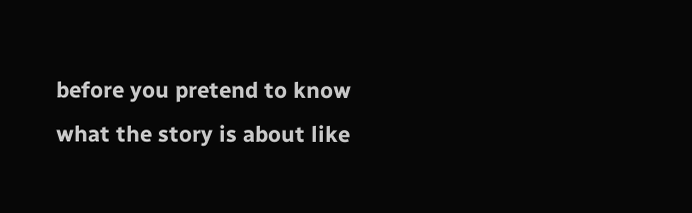before you pretend to know what the story is about like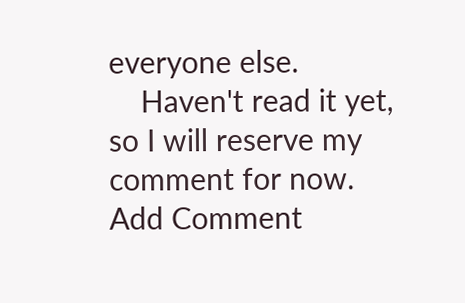everyone else.
    Haven't read it yet, so I will reserve my comment for now.
Add Comment